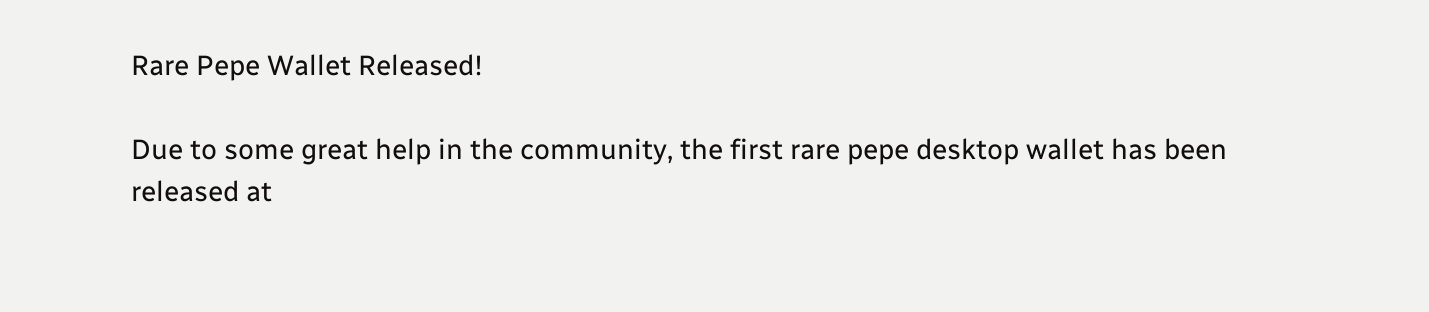Rare Pepe Wallet Released!

Due to some great help in the community, the first rare pepe desktop wallet has been released at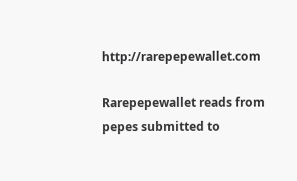http://rarepepewallet.com

Rarepepewallet reads from pepes submitted to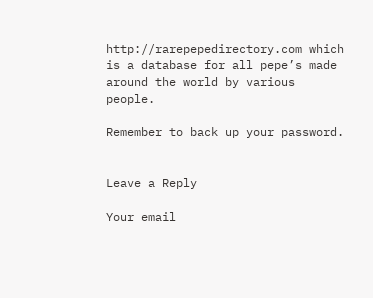http://rarepepedirectory.com which is a database for all pepe’s made around the world by various people.

Remember to back up your password.


Leave a Reply

Your email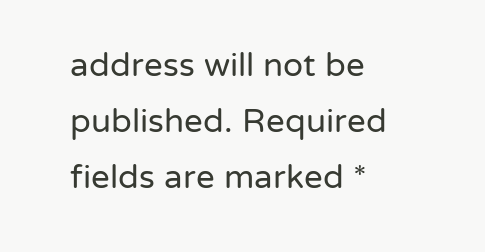address will not be published. Required fields are marked *